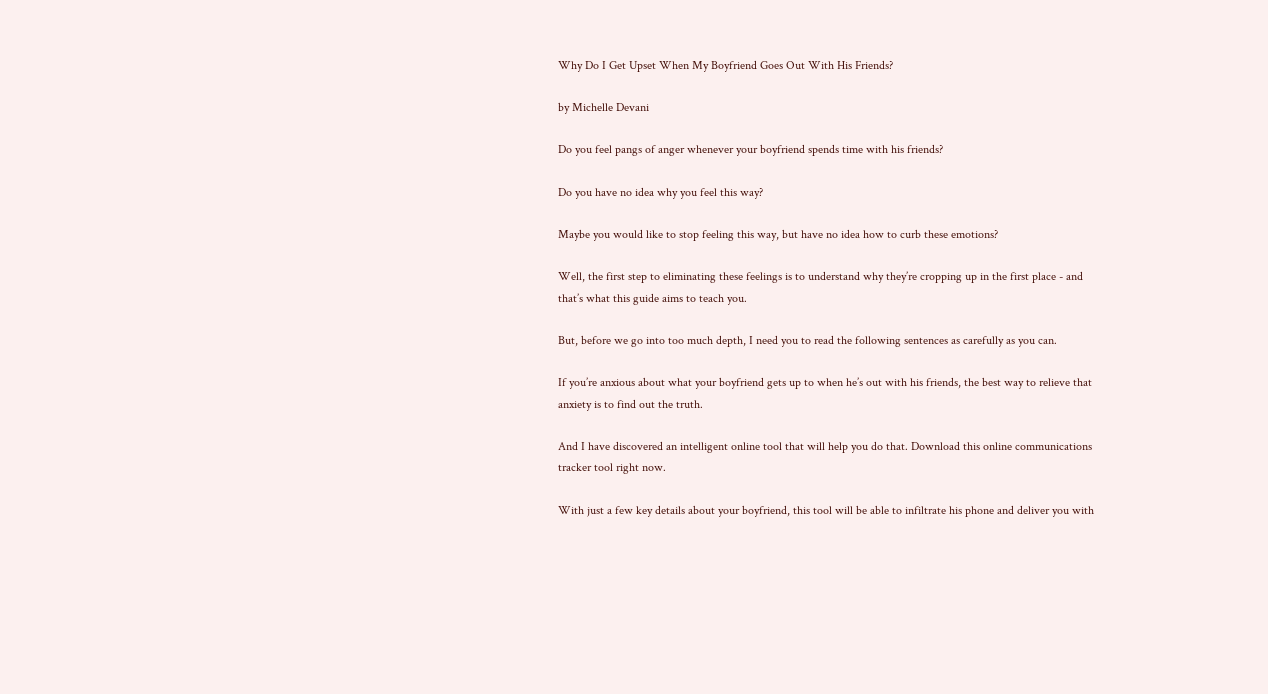Why Do I Get Upset When My Boyfriend Goes Out With His Friends?

by Michelle Devani

Do you feel pangs of anger whenever your boyfriend spends time with his friends?

Do you have no idea why you feel this way?

Maybe you would like to stop feeling this way, but have no idea how to curb these emotions?

Well, the first step to eliminating these feelings is to understand why they’re cropping up in the first place - and that’s what this guide aims to teach you.

But, before we go into too much depth, I need you to read the following sentences as carefully as you can.

If you’re anxious about what your boyfriend gets up to when he’s out with his friends, the best way to relieve that anxiety is to find out the truth.

And I have discovered an intelligent online tool that will help you do that. Download this online communications tracker tool right now.

With just a few key details about your boyfriend, this tool will be able to infiltrate his phone and deliver you with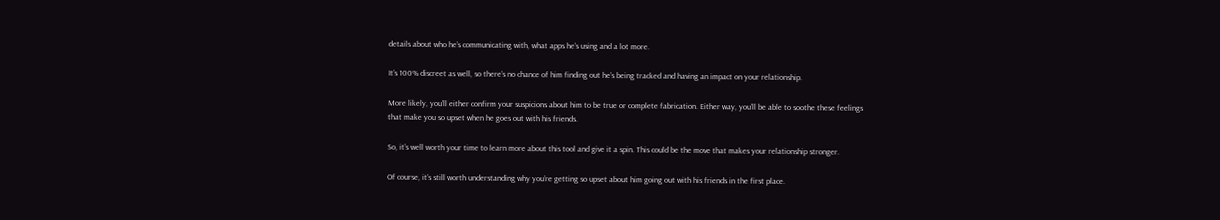details about who he’s communicating with, what apps he’s using and a lot more.

It’s 100% discreet as well, so there’s no chance of him finding out he’s being tracked and having an impact on your relationship.

More likely, you’ll either confirm your suspicions about him to be true or complete fabrication. Either way, you’ll be able to soothe these feelings that make you so upset when he goes out with his friends.

So, it’s well worth your time to learn more about this tool and give it a spin. This could be the move that makes your relationship stronger.

Of course, it’s still worth understanding why you’re getting so upset about him going out with his friends in the first place.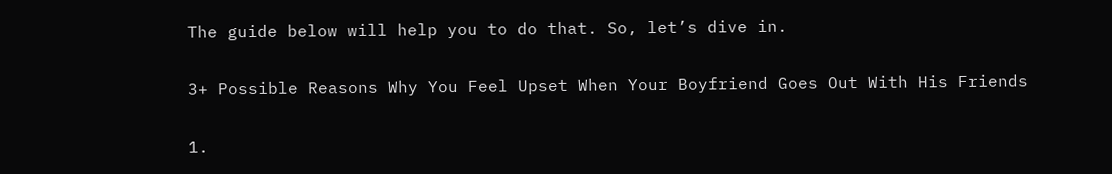The guide below will help you to do that. So, let’s dive in.

3+ Possible Reasons Why You Feel Upset When Your Boyfriend Goes Out With His Friends

1.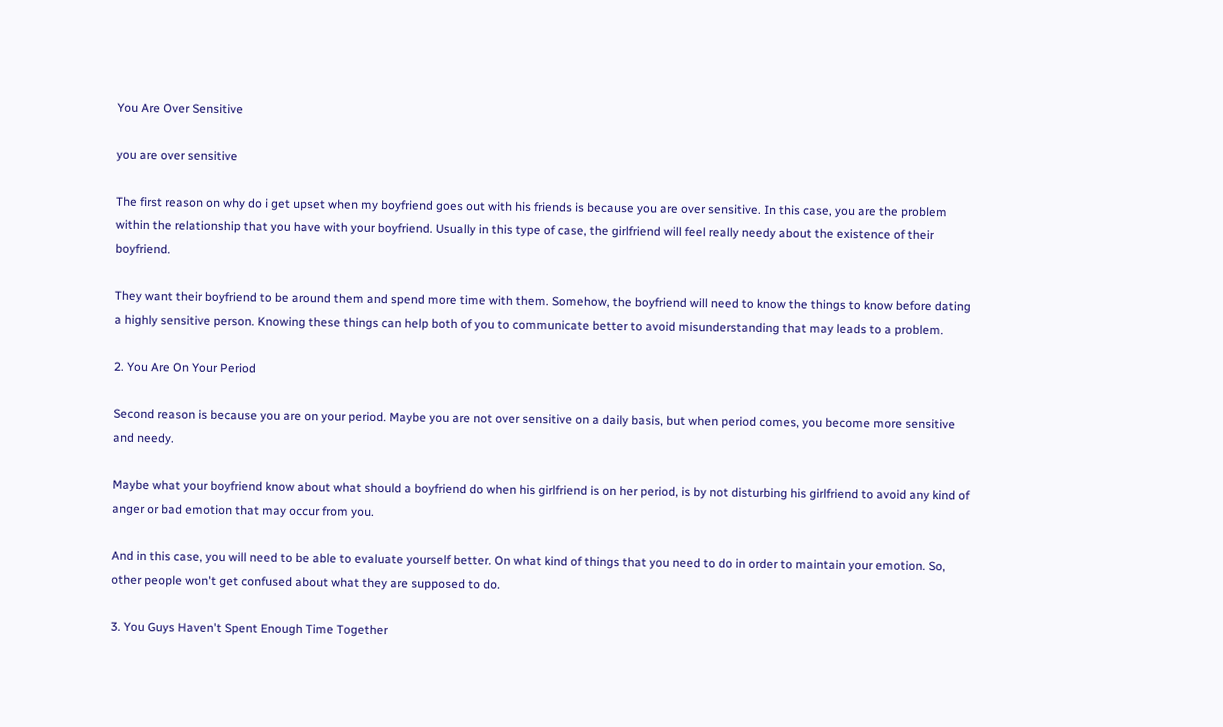You Are Over Sensitive

you are over sensitive

The first reason on why do i get upset when my boyfriend goes out with his friends is because you are over sensitive. In this case, you are the problem within the relationship that you have with your boyfriend. Usually in this type of case, the girlfriend will feel really needy about the existence of their boyfriend.

They want their boyfriend to be around them and spend more time with them. Somehow, the boyfriend will need to know the things to know before dating a highly sensitive person. Knowing these things can help both of you to communicate better to avoid misunderstanding that may leads to a problem.

2. You Are On Your Period

Second reason is because you are on your period. Maybe you are not over sensitive on a daily basis, but when period comes, you become more sensitive and needy.

Maybe what your boyfriend know about what should a boyfriend do when his girlfriend is on her period, is by not disturbing his girlfriend to avoid any kind of anger or bad emotion that may occur from you.

And in this case, you will need to be able to evaluate yourself better. On what kind of things that you need to do in order to maintain your emotion. So, other people won't get confused about what they are supposed to do.

3. You Guys Haven't Spent Enough Time Together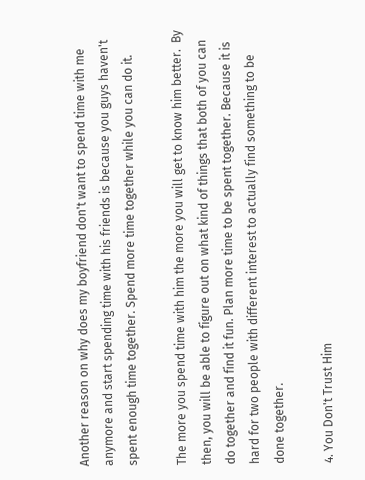Another reason on why does my boyfriend don't want to spend time with me anymore and start spending time with his friends is because you guys haven't spent enough time together. Spend more time together while you can do it.

The more you spend time with him the more you will get to know him better.  By then, you will be able to figure out on what kind of things that both of you can do together and find it fun. Plan more time to be spent together. Because it is hard for two people with different interest to actually find something to be done together.

4. You Don't Trust Him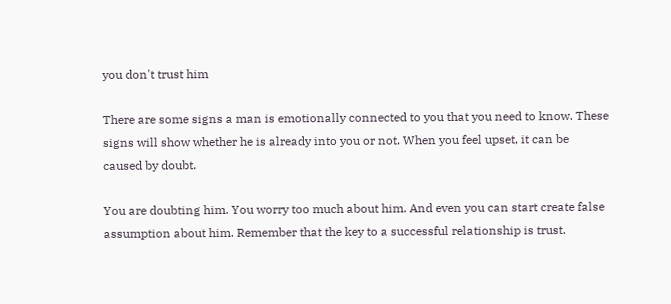you don't trust him

There are some signs a man is emotionally connected to you that you need to know. These signs will show whether he is already into you or not. When you feel upset, it can be caused by doubt.

You are doubting him. You worry too much about him. And even you can start create false assumption about him. Remember that the key to a successful relationship is trust.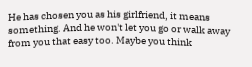He has chosen you as his girlfriend, it means something. And he won't let you go or walk away from you that easy too. Maybe you think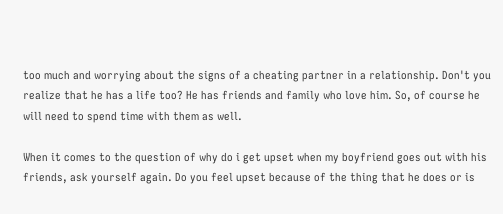too much and worrying about the signs of a cheating partner in a relationship. Don't you realize that he has a life too? He has friends and family who love him. So, of course he will need to spend time with them as well.

When it comes to the question of why do i get upset when my boyfriend goes out with his friends, ask yourself again. Do you feel upset because of the thing that he does or is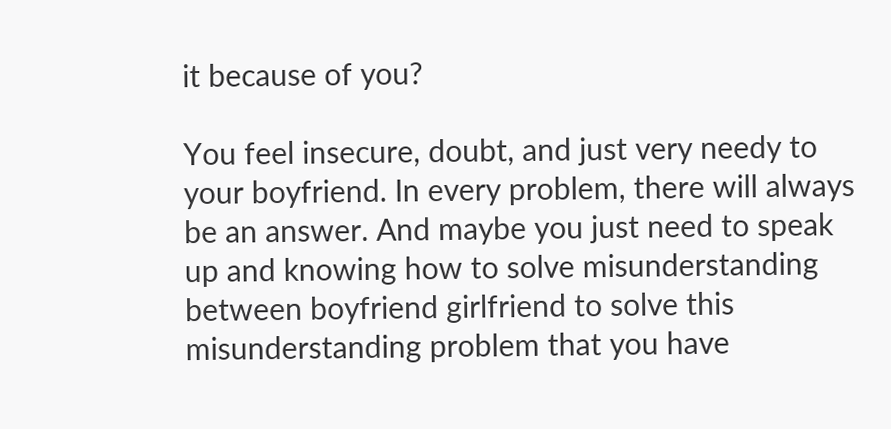it because of you?

You feel insecure, doubt, and just very needy to your boyfriend. In every problem, there will always be an answer. And maybe you just need to speak up and knowing how to solve misunderstanding between boyfriend girlfriend to solve this misunderstanding problem that you have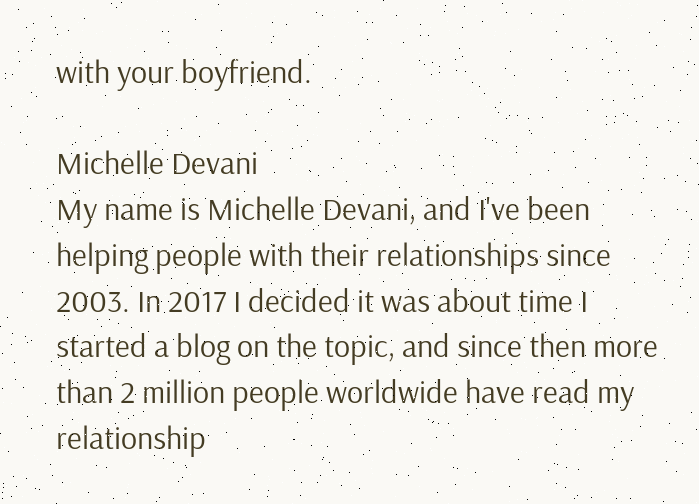with your boyfriend.

Michelle Devani
My name is Michelle Devani, and I've been helping people with their relationships since 2003. In 2017 I decided it was about time I started a blog on the topic, and since then more than 2 million people worldwide have read my relationship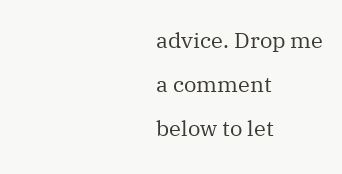advice. Drop me a comment below to let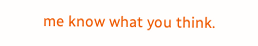me know what you think.